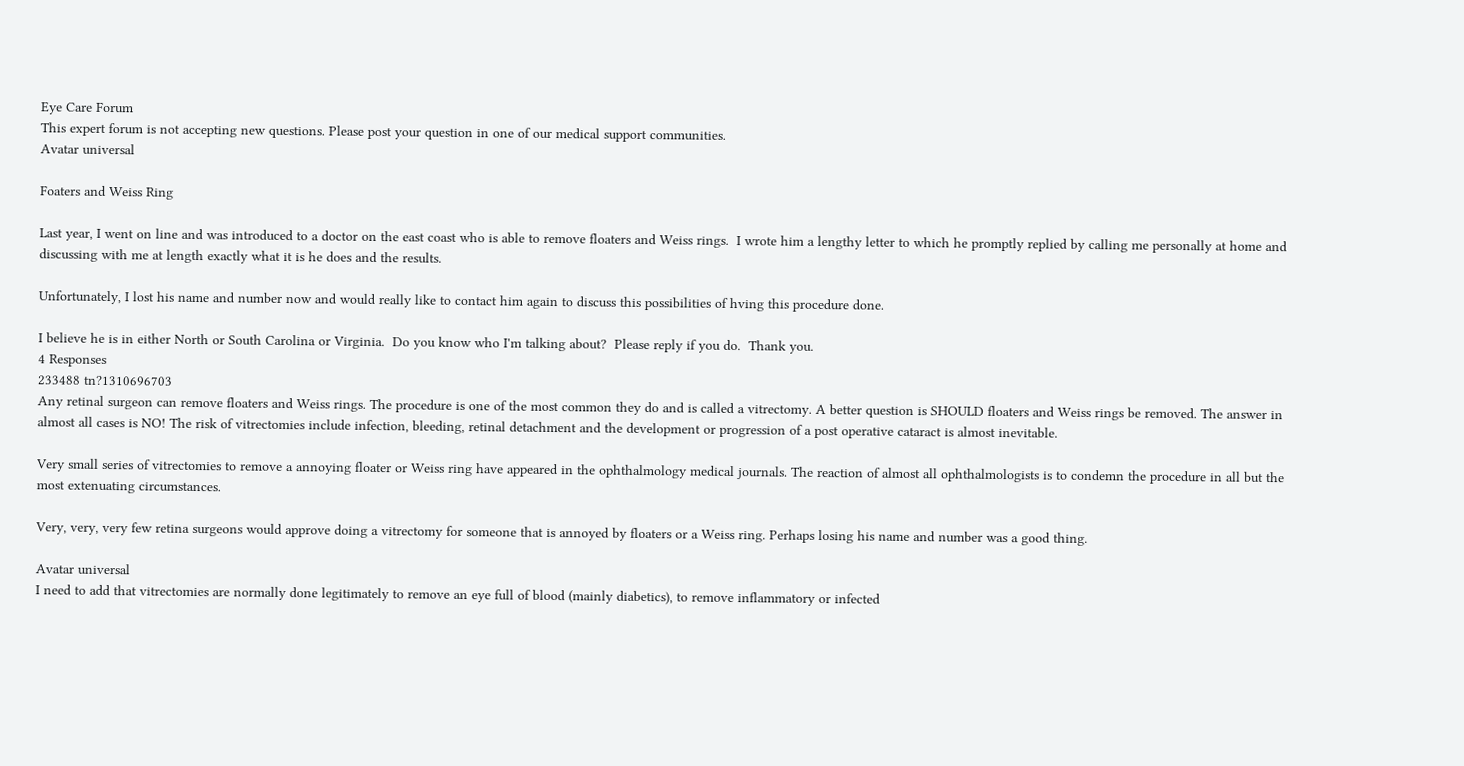Eye Care Forum
This expert forum is not accepting new questions. Please post your question in one of our medical support communities.
Avatar universal

Foaters and Weiss Ring

Last year, I went on line and was introduced to a doctor on the east coast who is able to remove floaters and Weiss rings.  I wrote him a lengthy letter to which he promptly replied by calling me personally at home and discussing with me at length exactly what it is he does and the results.

Unfortunately, I lost his name and number now and would really like to contact him again to discuss this possibilities of hving this procedure done.

I believe he is in either North or South Carolina or Virginia.  Do you know who I'm talking about?  Please reply if you do.  Thank you.
4 Responses
233488 tn?1310696703
Any retinal surgeon can remove floaters and Weiss rings. The procedure is one of the most common they do and is called a vitrectomy. A better question is SHOULD floaters and Weiss rings be removed. The answer in almost all cases is NO! The risk of vitrectomies include infection, bleeding, retinal detachment and the development or progression of a post operative cataract is almost inevitable.

Very small series of vitrectomies to remove a annoying floater or Weiss ring have appeared in the ophthalmology medical journals. The reaction of almost all ophthalmologists is to condemn the procedure in all but the most extenuating circumstances.

Very, very, very few retina surgeons would approve doing a vitrectomy for someone that is annoyed by floaters or a Weiss ring. Perhaps losing his name and number was a good thing.

Avatar universal
I need to add that vitrectomies are normally done legitimately to remove an eye full of blood (mainly diabetics), to remove inflammatory or infected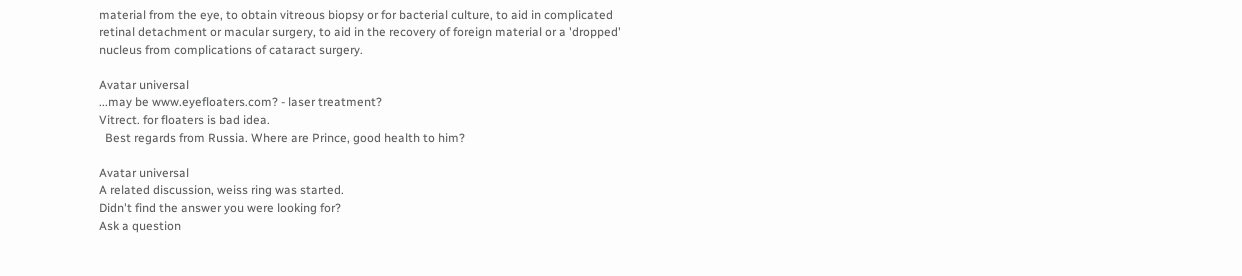material from the eye, to obtain vitreous biopsy or for bacterial culture, to aid in complicated retinal detachment or macular surgery, to aid in the recovery of foreign material or a 'dropped' nucleus from complications of cataract surgery.

Avatar universal
...may be www.eyefloaters.com? - laser treatment?
Vitrect. for floaters is bad idea.
  Best regards from Russia. Where are Prince, good health to him?

Avatar universal
A related discussion, weiss ring was started.
Didn't find the answer you were looking for?
Ask a question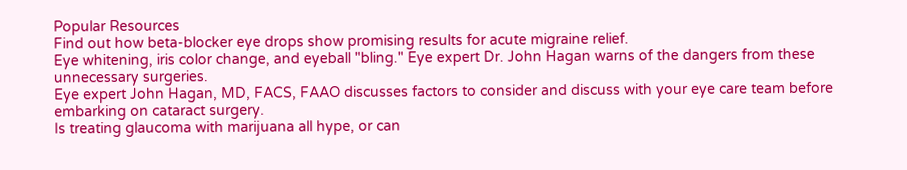Popular Resources
Find out how beta-blocker eye drops show promising results for acute migraine relief.
Eye whitening, iris color change, and eyeball "bling." Eye expert Dr. John Hagan warns of the dangers from these unnecessary surgeries.
Eye expert John Hagan, MD, FACS, FAAO discusses factors to consider and discuss with your eye care team before embarking on cataract surgery.
Is treating glaucoma with marijuana all hype, or can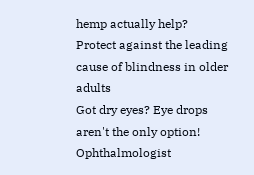hemp actually help?
Protect against the leading cause of blindness in older adults
Got dry eyes? Eye drops aren't the only option! Ophthalmologist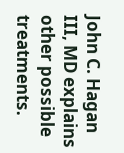John C. Hagan III, MD explains other possible treatments.